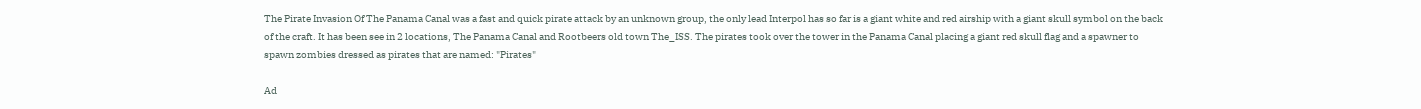The Pirate Invasion Of The Panama Canal was a fast and quick pirate attack by an unknown group, the only lead Interpol has so far is a giant white and red airship with a giant skull symbol on the back of the craft. It has been see in 2 locations, The Panama Canal and Rootbeers old town The_ISS. The pirates took over the tower in the Panama Canal placing a giant red skull flag and a spawner to spawn zombies dressed as pirates that are named: "Pirates"

Ad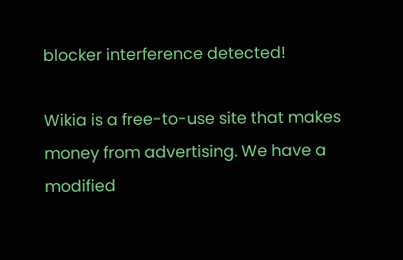blocker interference detected!

Wikia is a free-to-use site that makes money from advertising. We have a modified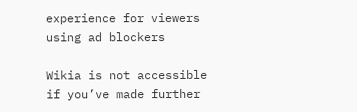experience for viewers using ad blockers

Wikia is not accessible if you’ve made further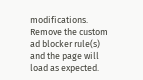modifications. Remove the custom ad blocker rule(s) and the page will load as expected.